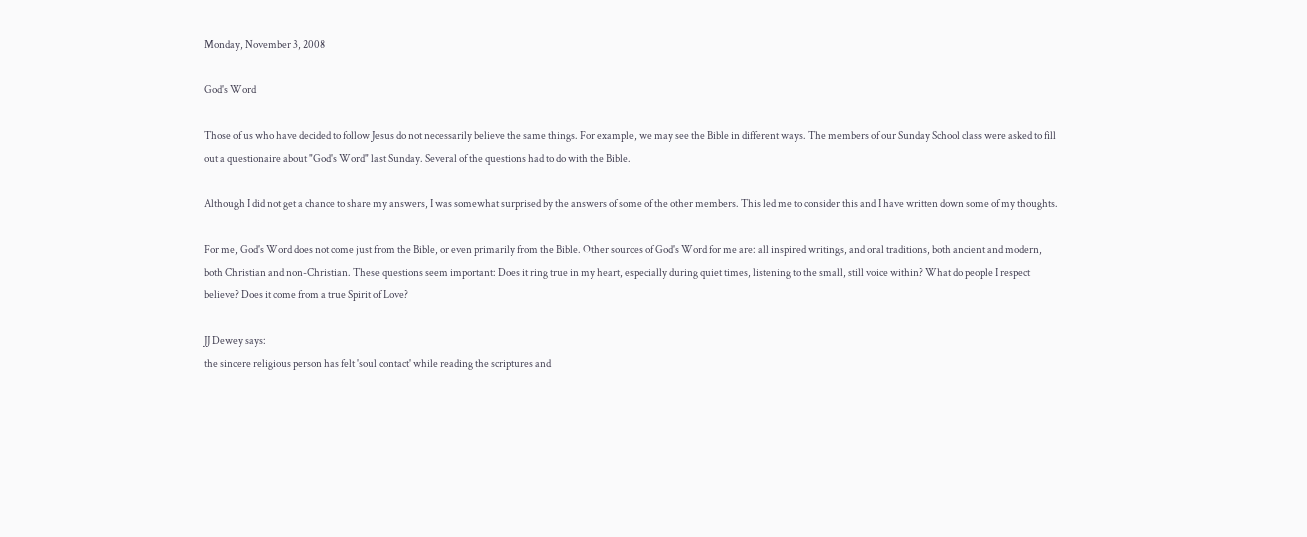Monday, November 3, 2008

God's Word

Those of us who have decided to follow Jesus do not necessarily believe the same things. For example, we may see the Bible in different ways. The members of our Sunday School class were asked to fill out a questionaire about "God's Word" last Sunday. Several of the questions had to do with the Bible.

Although I did not get a chance to share my answers, I was somewhat surprised by the answers of some of the other members. This led me to consider this and I have written down some of my thoughts.

For me, God's Word does not come just from the Bible, or even primarily from the Bible. Other sources of God's Word for me are: all inspired writings, and oral traditions, both ancient and modern, both Christian and non-Christian. These questions seem important: Does it ring true in my heart, especially during quiet times, listening to the small, still voice within? What do people I respect believe? Does it come from a true Spirit of Love?

JJ Dewey says:
the sincere religious person has felt 'soul contact' while reading the scriptures and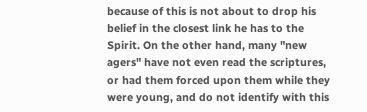because of this is not about to drop his belief in the closest link he has to the Spirit. On the other hand, many "new agers" have not even read the scriptures, or had them forced upon them while they were young, and do not identify with this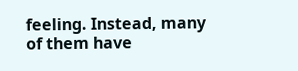feeling. Instead, many of them have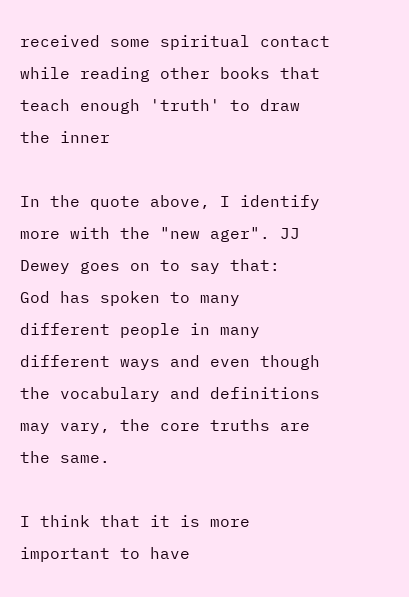received some spiritual contact while reading other books that teach enough 'truth' to draw the inner

In the quote above, I identify more with the "new ager". JJ Dewey goes on to say that:
God has spoken to many different people in many different ways and even though the vocabulary and definitions may vary, the core truths are the same.

I think that it is more important to have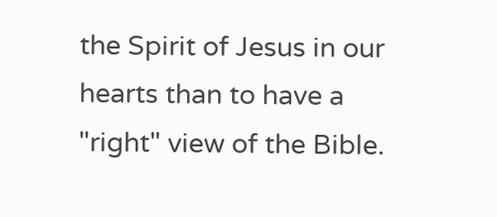the Spirit of Jesus in our hearts than to have a "right" view of the Bible.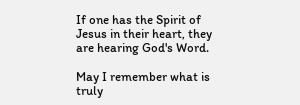If one has the Spirit of Jesus in their heart, they are hearing God's Word.

May I remember what is truly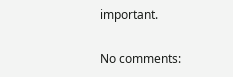important.

No comments: